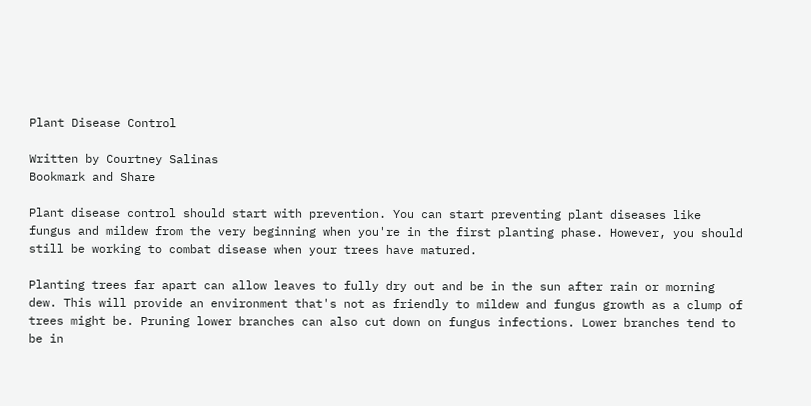Plant Disease Control

Written by Courtney Salinas
Bookmark and Share

Plant disease control should start with prevention. You can start preventing plant diseases like fungus and mildew from the very beginning when you're in the first planting phase. However, you should still be working to combat disease when your trees have matured.

Planting trees far apart can allow leaves to fully dry out and be in the sun after rain or morning dew. This will provide an environment that's not as friendly to mildew and fungus growth as a clump of trees might be. Pruning lower branches can also cut down on fungus infections. Lower branches tend to be in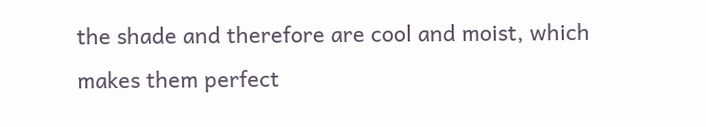the shade and therefore are cool and moist, which makes them perfect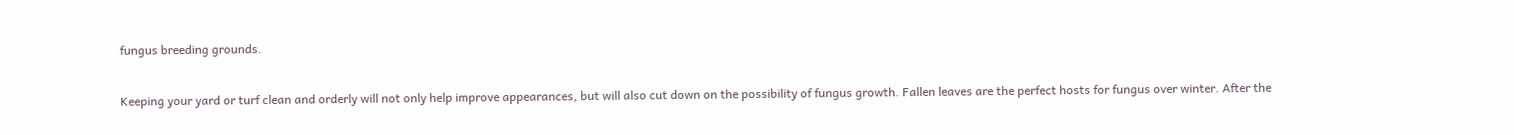fungus breeding grounds.

Keeping your yard or turf clean and orderly will not only help improve appearances, but will also cut down on the possibility of fungus growth. Fallen leaves are the perfect hosts for fungus over winter. After the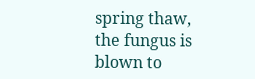spring thaw, the fungus is blown to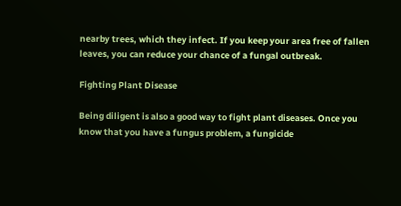nearby trees, which they infect. If you keep your area free of fallen leaves, you can reduce your chance of a fungal outbreak.

Fighting Plant Disease

Being diligent is also a good way to fight plant diseases. Once you know that you have a fungus problem, a fungicide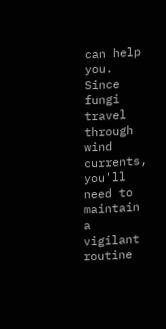can help you. Since fungi travel through wind currents, you'll need to maintain a vigilant routine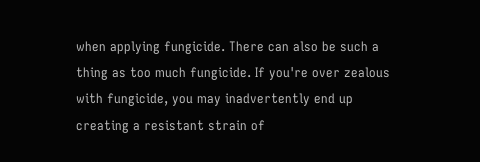when applying fungicide. There can also be such a thing as too much fungicide. If you're over zealous with fungicide, you may inadvertently end up creating a resistant strain of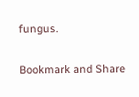fungus.

Bookmark and Share